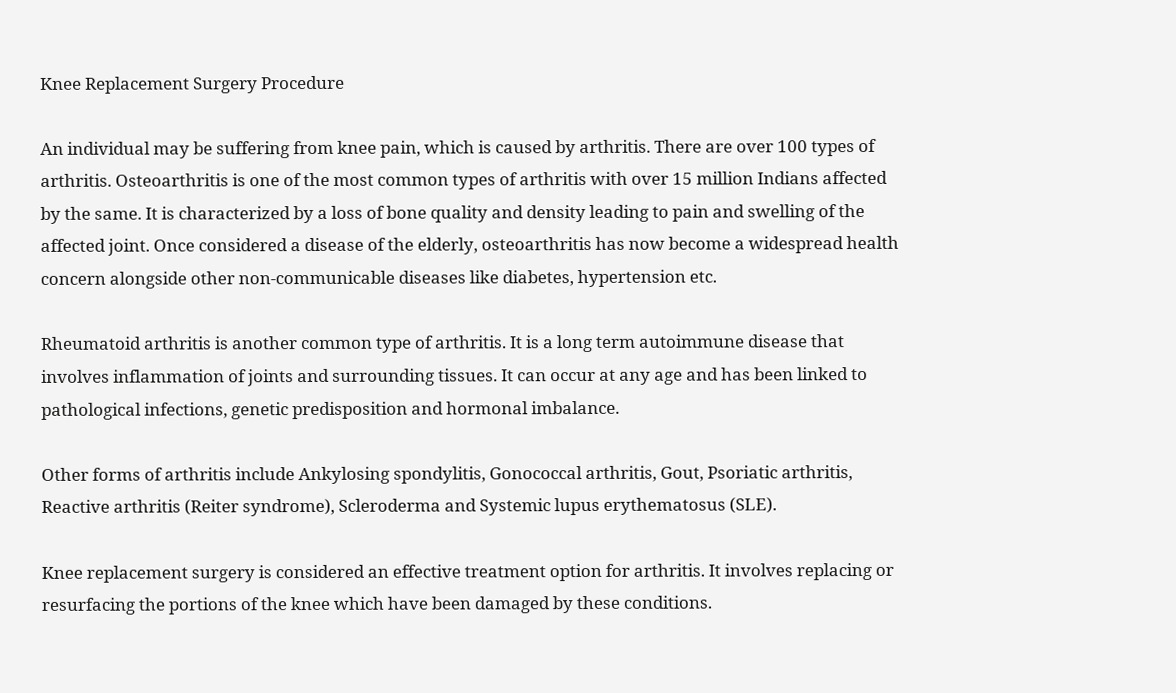Knee Replacement Surgery Procedure

An individual may be suffering from knee pain, which is caused by arthritis. There are over 100 types of arthritis. Osteoarthritis is one of the most common types of arthritis with over 15 million Indians affected by the same. It is characterized by a loss of bone quality and density leading to pain and swelling of the affected joint. Once considered a disease of the elderly, osteoarthritis has now become a widespread health concern alongside other non-communicable diseases like diabetes, hypertension etc.

Rheumatoid arthritis is another common type of arthritis. It is a long term autoimmune disease that involves inflammation of joints and surrounding tissues. It can occur at any age and has been linked to pathological infections, genetic predisposition and hormonal imbalance.

Other forms of arthritis include Ankylosing spondylitis, Gonococcal arthritis, Gout, Psoriatic arthritis, Reactive arthritis (Reiter syndrome), Scleroderma and Systemic lupus erythematosus (SLE).

Knee replacement surgery is considered an effective treatment option for arthritis. It involves replacing or resurfacing the portions of the knee which have been damaged by these conditions.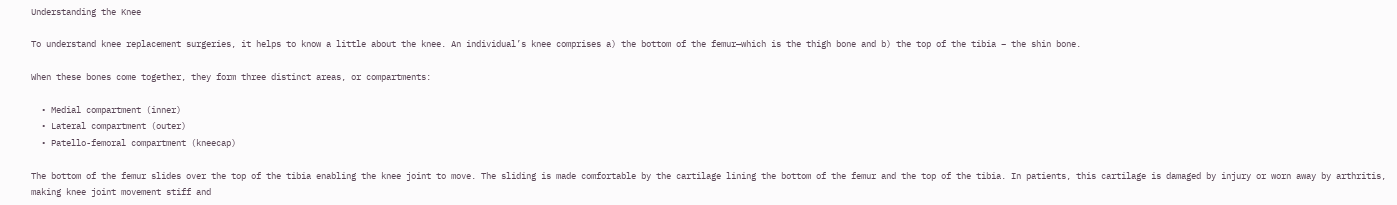Understanding the Knee

To understand knee replacement surgeries, it helps to know a little about the knee. An individual’s knee comprises a) the bottom of the femur—which is the thigh bone and b) the top of the tibia – the shin bone.

When these bones come together, they form three distinct areas, or compartments:

  • Medial compartment (inner)
  • Lateral compartment (outer)
  • Patello-femoral compartment (kneecap)

The bottom of the femur slides over the top of the tibia enabling the knee joint to move. The sliding is made comfortable by the cartilage lining the bottom of the femur and the top of the tibia. In patients, this cartilage is damaged by injury or worn away by arthritis, making knee joint movement stiff and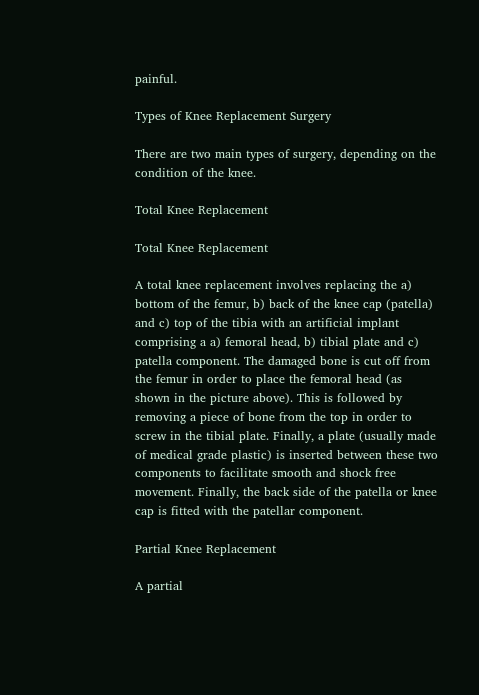painful.

Types of Knee Replacement Surgery

There are two main types of surgery, depending on the condition of the knee.

Total Knee Replacement

Total Knee Replacement

A total knee replacement involves replacing the a) bottom of the femur, b) back of the knee cap (patella) and c) top of the tibia with an artificial implant comprising a a) femoral head, b) tibial plate and c) patella component. The damaged bone is cut off from the femur in order to place the femoral head (as shown in the picture above). This is followed by removing a piece of bone from the top in order to screw in the tibial plate. Finally, a plate (usually made of medical grade plastic) is inserted between these two components to facilitate smooth and shock free movement. Finally, the back side of the patella or knee cap is fitted with the patellar component.

Partial Knee Replacement

A partial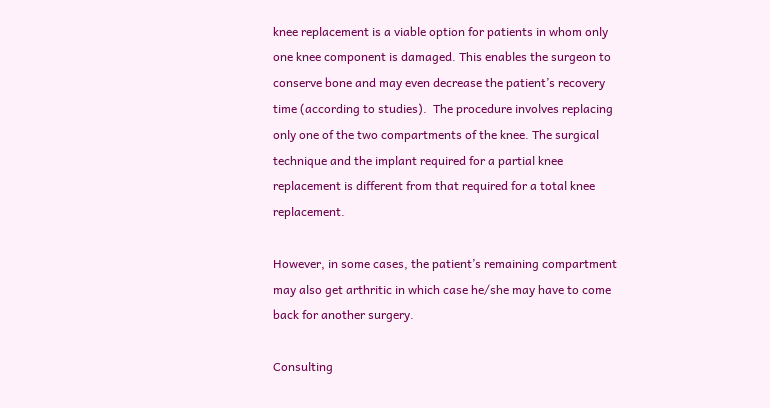knee replacement is a viable option for patients in whom only one knee component is damaged. This enables the surgeon to conserve bone and may even decrease the patient’s recovery time (according to studies).  The procedure involves replacing only one of the two compartments of the knee. The surgical technique and the implant required for a partial knee replacement is different from that required for a total knee replacement.

However, in some cases, the patient’s remaining compartment may also get arthritic in which case he/she may have to come back for another surgery.

Consulting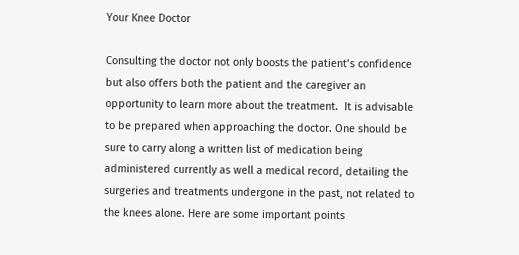Your Knee Doctor

Consulting the doctor not only boosts the patient’s confidence but also offers both the patient and the caregiver an opportunity to learn more about the treatment.  It is advisable to be prepared when approaching the doctor. One should be sure to carry along a written list of medication being administered currently as well a medical record, detailing the surgeries and treatments undergone in the past, not related to the knees alone. Here are some important points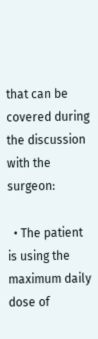that can be covered during the discussion with the surgeon:

  • The patient is using the maximum daily dose of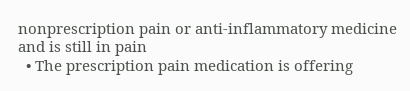nonprescription pain or anti-inflammatory medicine and is still in pain
  • The prescription pain medication is offering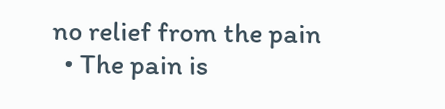no relief from the pain
  • The pain is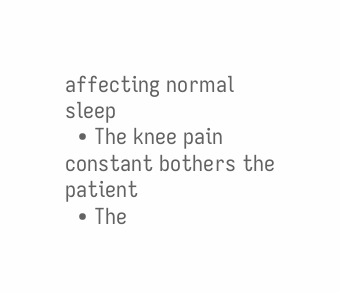affecting normal sleep
  • The knee pain constant bothers the patient
  • The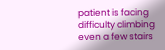patient is facing difficulty climbing even a few stairs